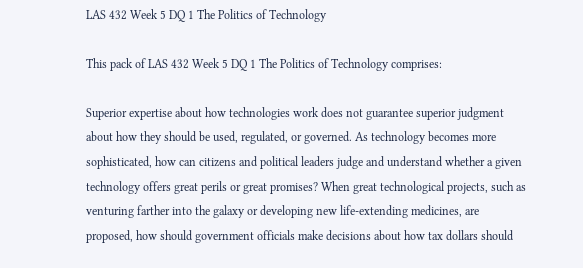LAS 432 Week 5 DQ 1 The Politics of Technology

This pack of LAS 432 Week 5 DQ 1 The Politics of Technology comprises:

Superior expertise about how technologies work does not guarantee superior judgment about how they should be used, regulated, or governed. As technology becomes more sophisticated, how can citizens and political leaders judge and understand whether a given technology offers great perils or great promises? When great technological projects, such as venturing farther into the galaxy or developing new life-extending medicines, are proposed, how should government officials make decisions about how tax dollars should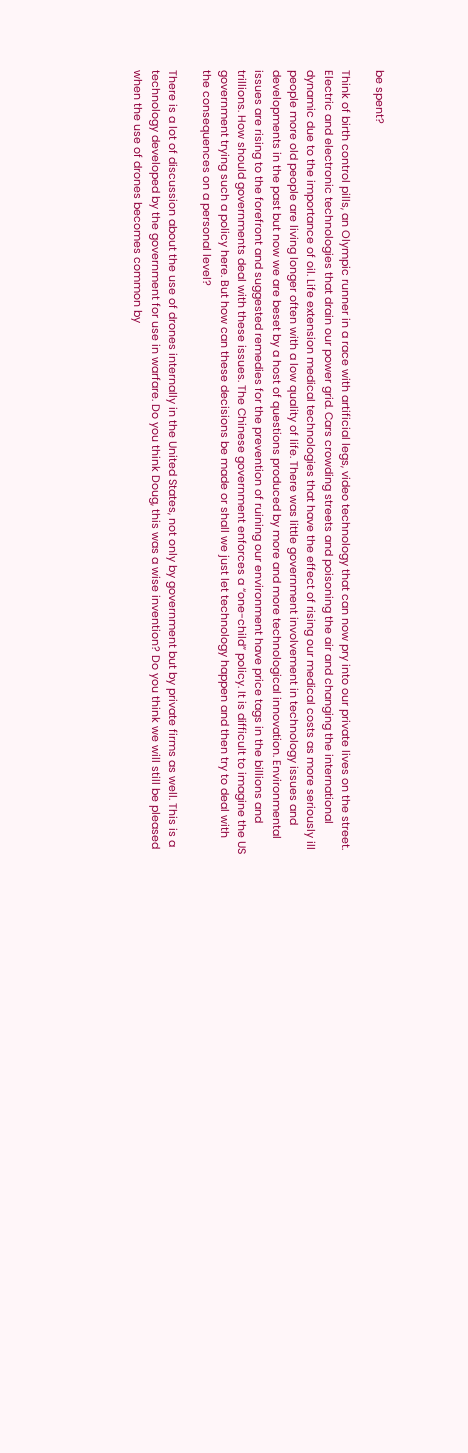be spent?

Think of birth control pills, an Olympic runner in a race with artificial legs, video technology that can now pry into our private lives on the street. Electric and electronic technologies that drain our power grid. Cars crowding streets and poisoning the air and changing the international dynamic due to the importance of oil. Life extension medical technologies that have the effect of rising our medical costs as more seriously ill people more old people are living longer often with a low quality of life. There was little government involvement in technology issues and developments in the past but now we are beset by a host of questions produced by more and more technological innovation. Environmental issues are rising to the forefront and suggested remedies for the prevention of ruining our environment have price tags in the billions and trillions. How should governments deal with these issues. The Chinese government enforces a “one-child” policy. It is difficult to imagine the US government trying such a policy here. But how can these decisions be made or shall we just let technology happen and then try to deal with the consequences on a personal level?

There is a lot of discussion about the use of drones internally in the United States, not only by government but by private firms as well. This is a technology developed by the government for use in warfare. Do you think Doug, this was a wise invention? Do you think we will still be pleased when the use of drones becomes common by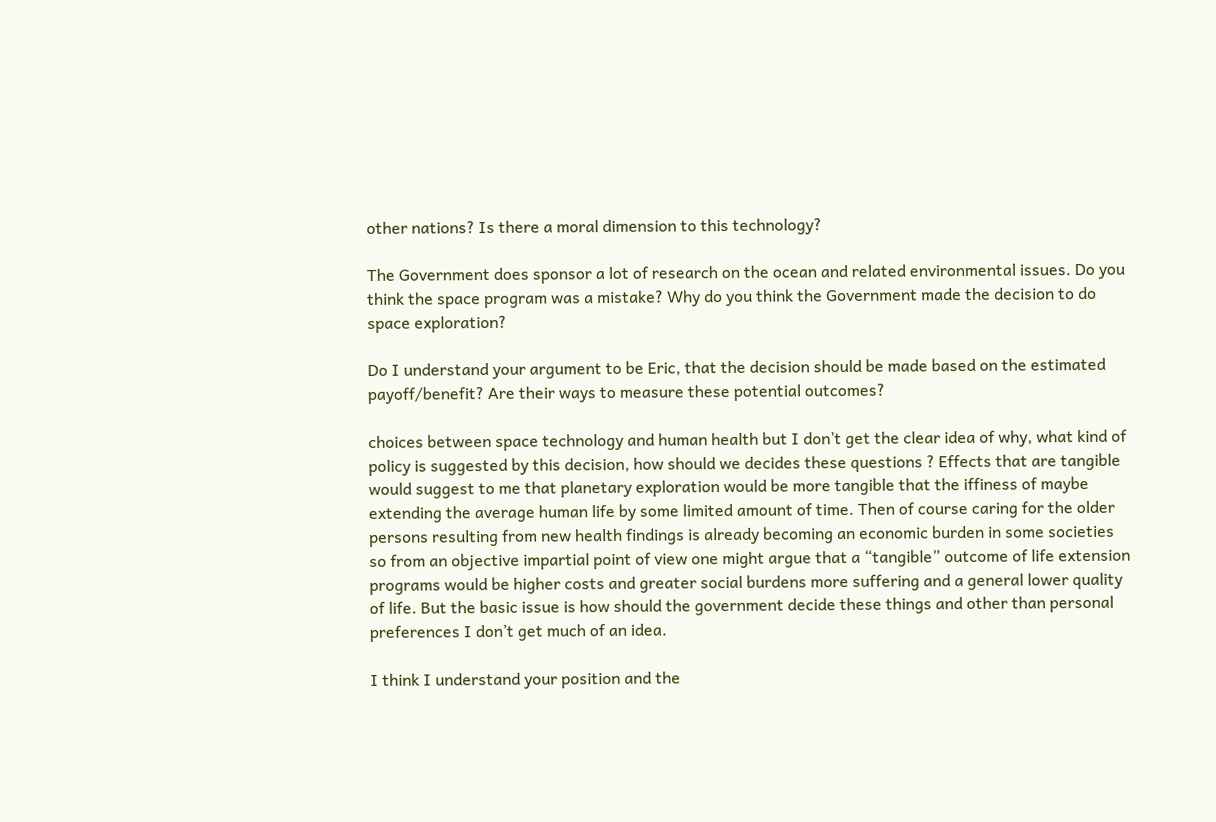other nations? Is there a moral dimension to this technology?

The Government does sponsor a lot of research on the ocean and related environmental issues. Do you think the space program was a mistake? Why do you think the Government made the decision to do space exploration?

Do I understand your argument to be Eric, that the decision should be made based on the estimated payoff/benefit? Are their ways to measure these potential outcomes?

choices between space technology and human health but I don’t get the clear idea of why, what kind of policy is suggested by this decision, how should we decides these questions ? Effects that are tangible would suggest to me that planetary exploration would be more tangible that the iffiness of maybe extending the average human life by some limited amount of time. Then of course caring for the older persons resulting from new health findings is already becoming an economic burden in some societies so from an objective impartial point of view one might argue that a “tangible” outcome of life extension programs would be higher costs and greater social burdens more suffering and a general lower quality of life. But the basic issue is how should the government decide these things and other than personal preferences I don’t get much of an idea.

I think I understand your position and the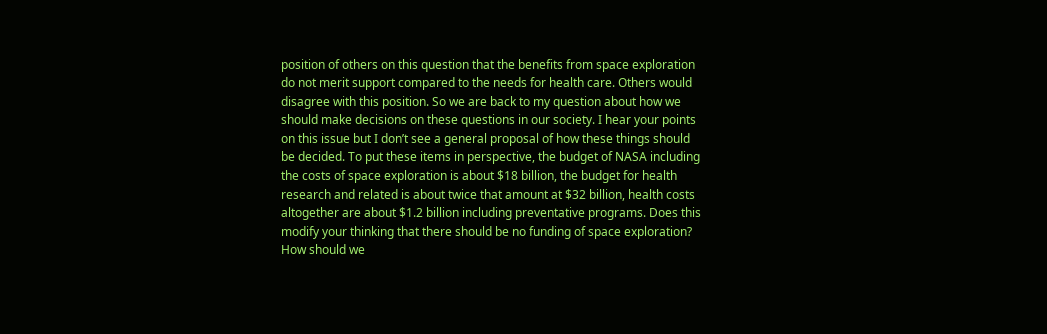position of others on this question that the benefits from space exploration do not merit support compared to the needs for health care. Others would disagree with this position. So we are back to my question about how we should make decisions on these questions in our society. I hear your points on this issue but I don’t see a general proposal of how these things should be decided. To put these items in perspective, the budget of NASA including the costs of space exploration is about $18 billion, the budget for health research and related is about twice that amount at $32 billion, health costs altogether are about $1.2 billion including preventative programs. Does this modify your thinking that there should be no funding of space exploration? How should we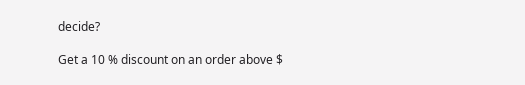decide?

Get a 10 % discount on an order above $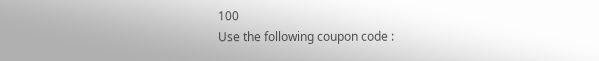100
Use the following coupon code :